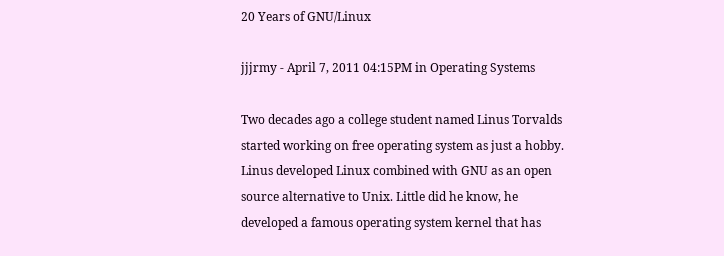20 Years of GNU/Linux

jjjrmy - April 7, 2011 04:15PM in Operating Systems

Two decades ago a college student named Linus Torvalds started working on free operating system as just a hobby. Linus developed Linux combined with GNU as an open source alternative to Unix. Little did he know, he developed a famous operating system kernel that has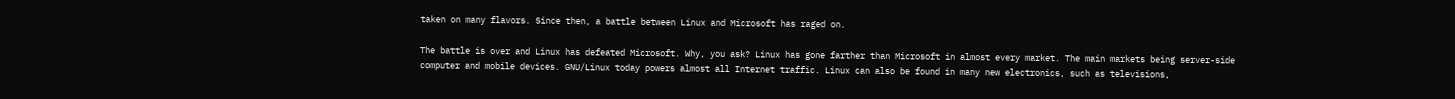taken on many flavors. Since then, a battle between Linux and Microsoft has raged on.

The battle is over and Linux has defeated Microsoft. Why, you ask? Linux has gone farther than Microsoft in almost every market. The main markets being server-side computer and mobile devices. GNU/Linux today powers almost all Internet traffic. Linux can also be found in many new electronics, such as televisions,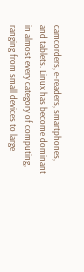camcorders, e-readers, smartphones, and tablets. Linux has become dominant in almost every category of computing, ranging from small devices to large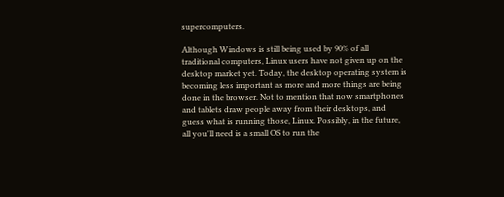supercomputers.

Although Windows is still being used by 90% of all traditional computers, Linux users have not given up on the desktop market yet. Today, the desktop operating system is becoming less important as more and more things are being done in the browser. Not to mention that now smartphones and tablets draw people away from their desktops, and guess what is running those, Linux. Possibly, in the future, all you'll need is a small OS to run the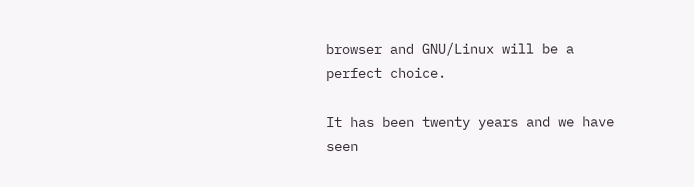browser and GNU/Linux will be a perfect choice.

It has been twenty years and we have seen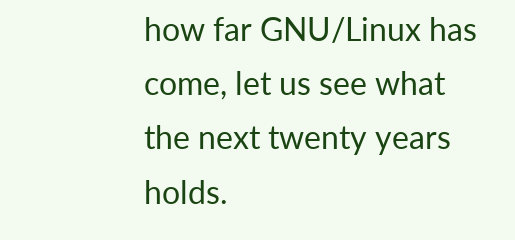how far GNU/Linux has come, let us see what the next twenty years holds.